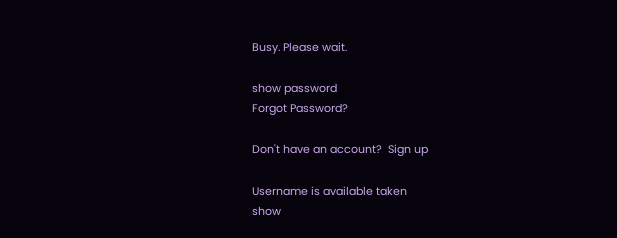Busy. Please wait.

show password
Forgot Password?

Don't have an account?  Sign up

Username is available taken
show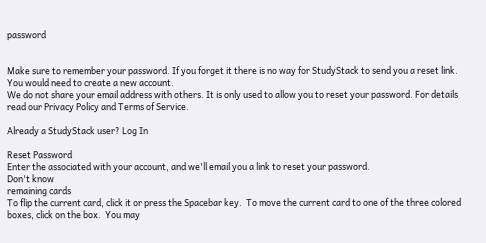password


Make sure to remember your password. If you forget it there is no way for StudyStack to send you a reset link. You would need to create a new account.
We do not share your email address with others. It is only used to allow you to reset your password. For details read our Privacy Policy and Terms of Service.

Already a StudyStack user? Log In

Reset Password
Enter the associated with your account, and we'll email you a link to reset your password.
Don't know
remaining cards
To flip the current card, click it or press the Spacebar key.  To move the current card to one of the three colored boxes, click on the box.  You may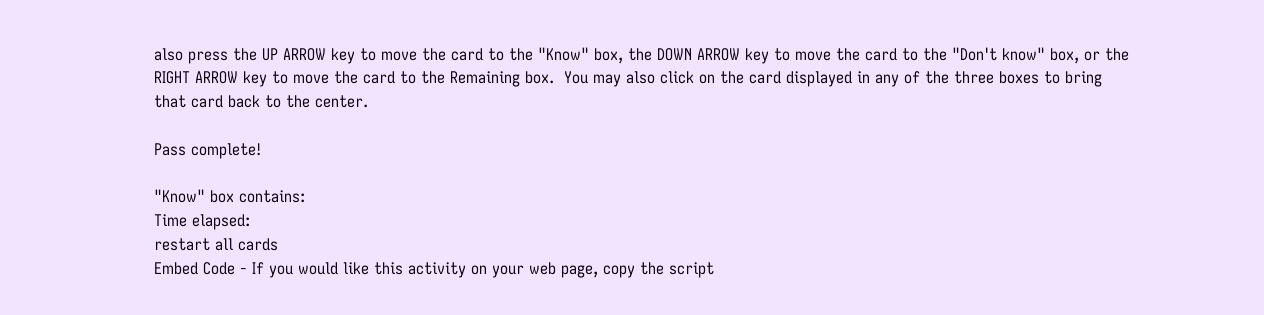also press the UP ARROW key to move the card to the "Know" box, the DOWN ARROW key to move the card to the "Don't know" box, or the RIGHT ARROW key to move the card to the Remaining box.  You may also click on the card displayed in any of the three boxes to bring that card back to the center.

Pass complete!

"Know" box contains:
Time elapsed:
restart all cards
Embed Code - If you would like this activity on your web page, copy the script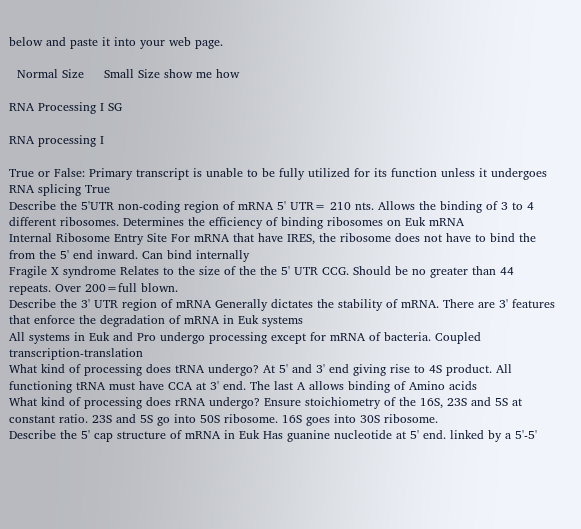below and paste it into your web page.

  Normal Size     Small Size show me how

RNA Processing I SG

RNA processing I

True or False: Primary transcript is unable to be fully utilized for its function unless it undergoes RNA splicing True
Describe the 5'UTR non-coding region of mRNA 5' UTR= 210 nts. Allows the binding of 3 to 4 different ribosomes. Determines the efficiency of binding ribosomes on Euk mRNA
Internal Ribosome Entry Site For mRNA that have IRES, the ribosome does not have to bind the from the 5' end inward. Can bind internally
Fragile X syndrome Relates to the size of the the 5' UTR CCG. Should be no greater than 44 repeats. Over 200=full blown.
Describe the 3' UTR region of mRNA Generally dictates the stability of mRNA. There are 3' features that enforce the degradation of mRNA in Euk systems
All systems in Euk and Pro undergo processing except for mRNA of bacteria. Coupled transcription-translation
What kind of processing does tRNA undergo? At 5' and 3' end giving rise to 4S product. All functioning tRNA must have CCA at 3' end. The last A allows binding of Amino acids
What kind of processing does rRNA undergo? Ensure stoichiometry of the 16S, 23S and 5S at constant ratio. 23S and 5S go into 50S ribosome. 16S goes into 30S ribosome.
Describe the 5' cap structure of mRNA in Euk Has guanine nucleotide at 5' end. linked by a 5'-5'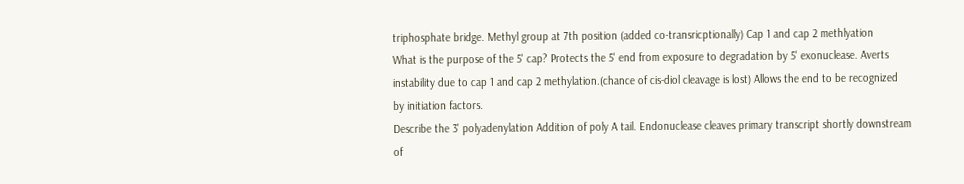triphosphate bridge. Methyl group at 7th position (added co-transricptionally) Cap 1 and cap 2 methlyation
What is the purpose of the 5' cap? Protects the 5' end from exposure to degradation by 5' exonuclease. Averts instability due to cap 1 and cap 2 methylation.(chance of cis-diol cleavage is lost) Allows the end to be recognized by initiation factors.
Describe the 3' polyadenylation Addition of poly A tail. Endonuclease cleaves primary transcript shortly downstream of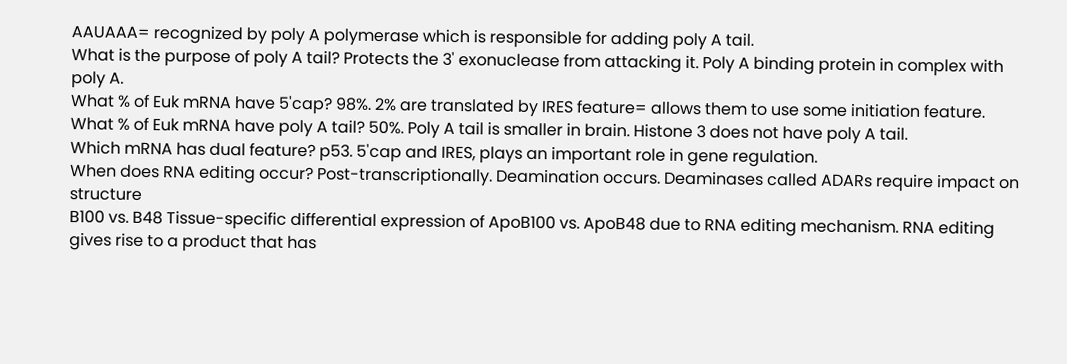AAUAAA= recognized by poly A polymerase which is responsible for adding poly A tail.
What is the purpose of poly A tail? Protects the 3' exonuclease from attacking it. Poly A binding protein in complex with poly A.
What % of Euk mRNA have 5'cap? 98%. 2% are translated by IRES feature= allows them to use some initiation feature.
What % of Euk mRNA have poly A tail? 50%. Poly A tail is smaller in brain. Histone 3 does not have poly A tail.
Which mRNA has dual feature? p53. 5'cap and IRES, plays an important role in gene regulation.
When does RNA editing occur? Post-transcriptionally. Deamination occurs. Deaminases called ADARs require impact on structure
B100 vs. B48 Tissue-specific differential expression of ApoB100 vs. ApoB48 due to RNA editing mechanism. RNA editing gives rise to a product that has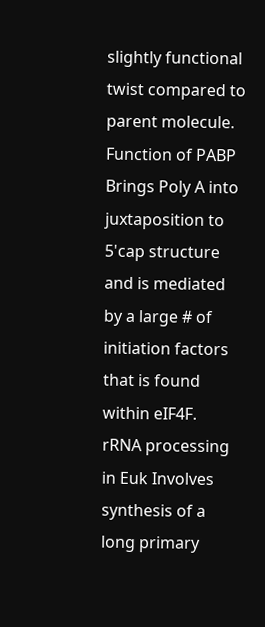slightly functional twist compared to parent molecule.
Function of PABP Brings Poly A into juxtaposition to 5'cap structure and is mediated by a large # of initiation factors that is found within eIF4F.
rRNA processing in Euk Involves synthesis of a long primary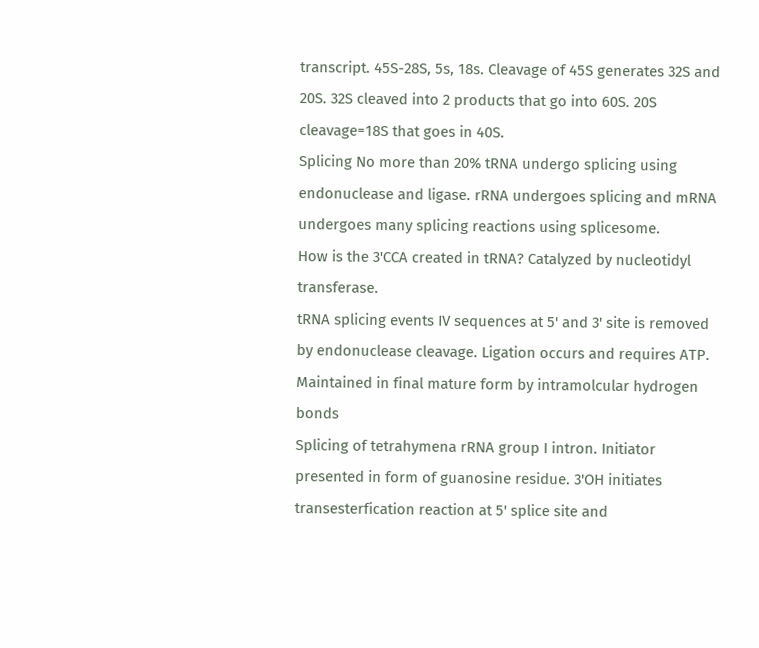transcript. 45S-28S, 5s, 18s. Cleavage of 45S generates 32S and 20S. 32S cleaved into 2 products that go into 60S. 20S cleavage=18S that goes in 40S.
Splicing No more than 20% tRNA undergo splicing using endonuclease and ligase. rRNA undergoes splicing and mRNA undergoes many splicing reactions using splicesome.
How is the 3'CCA created in tRNA? Catalyzed by nucleotidyl transferase.
tRNA splicing events IV sequences at 5' and 3' site is removed by endonuclease cleavage. Ligation occurs and requires ATP. Maintained in final mature form by intramolcular hydrogen bonds
Splicing of tetrahymena rRNA group I intron. Initiator presented in form of guanosine residue. 3'OH initiates transesterfication reaction at 5' splice site and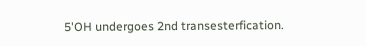5'OH undergoes 2nd transesterfication.